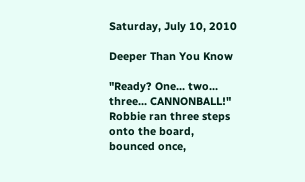Saturday, July 10, 2010

Deeper Than You Know

"Ready? One... two... three... CANNONBALL!" Robbie ran three steps onto the board, bounced once,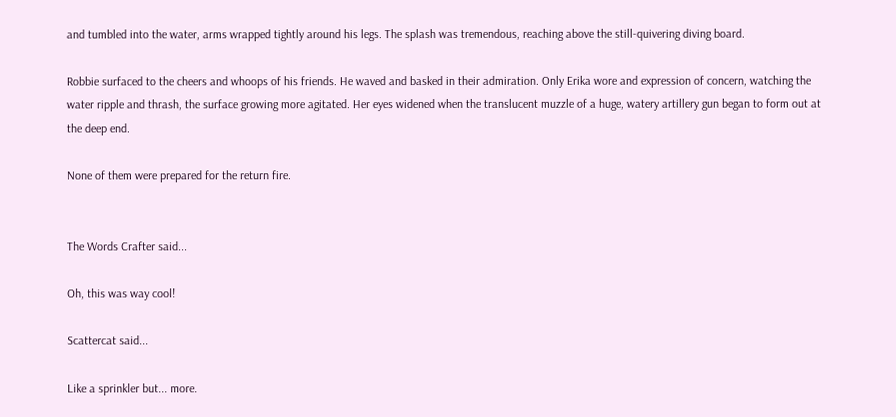and tumbled into the water, arms wrapped tightly around his legs. The splash was tremendous, reaching above the still-quivering diving board.

Robbie surfaced to the cheers and whoops of his friends. He waved and basked in their admiration. Only Erika wore and expression of concern, watching the water ripple and thrash, the surface growing more agitated. Her eyes widened when the translucent muzzle of a huge, watery artillery gun began to form out at the deep end.

None of them were prepared for the return fire.


The Words Crafter said...

Oh, this was way cool!

Scattercat said...

Like a sprinkler but... more.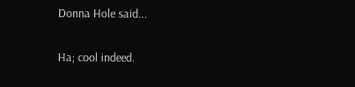Donna Hole said...

Ha; cool indeed.